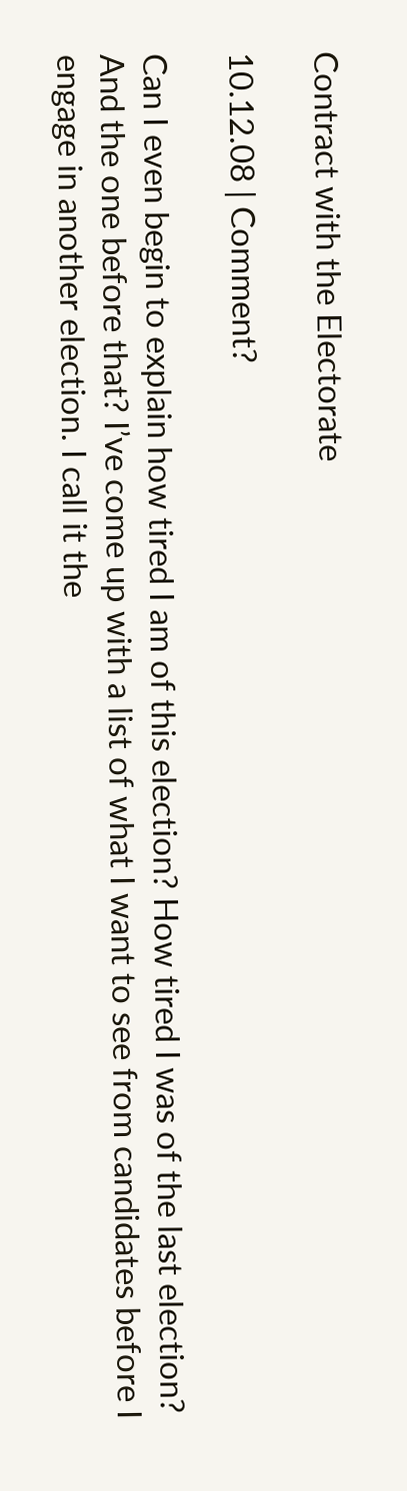Contract with the Electorate

10.12.08 | Comment?

Can I even begin to explain how tired I am of this election? How tired I was of the last election? And the one before that? I’ve come up with a list of what I want to see from candidates before I engage in another election. I call it the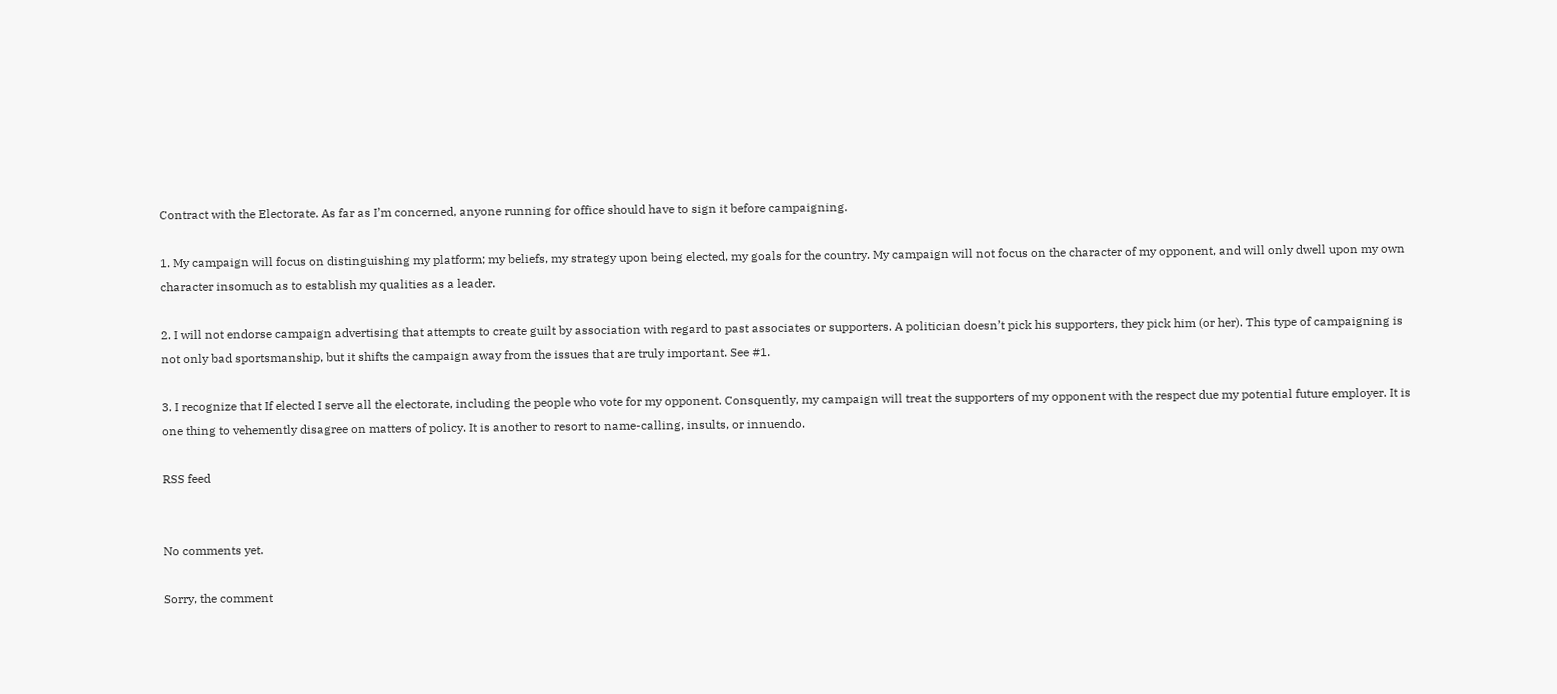Contract with the Electorate. As far as I’m concerned, anyone running for office should have to sign it before campaigning.

1. My campaign will focus on distinguishing my platform; my beliefs, my strategy upon being elected, my goals for the country. My campaign will not focus on the character of my opponent, and will only dwell upon my own character insomuch as to establish my qualities as a leader.

2. I will not endorse campaign advertising that attempts to create guilt by association with regard to past associates or supporters. A politician doesn’t pick his supporters, they pick him (or her). This type of campaigning is not only bad sportsmanship, but it shifts the campaign away from the issues that are truly important. See #1.

3. I recognize that If elected I serve all the electorate, including the people who vote for my opponent. Consquently, my campaign will treat the supporters of my opponent with the respect due my potential future employer. It is one thing to vehemently disagree on matters of policy. It is another to resort to name-calling, insults, or innuendo.

RSS feed


No comments yet.

Sorry, the comment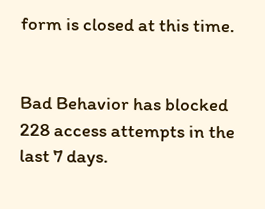form is closed at this time.


Bad Behavior has blocked 228 access attempts in the last 7 days.